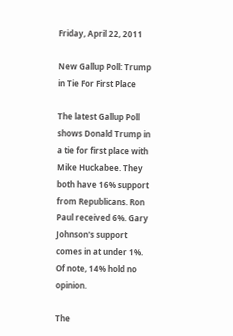Friday, April 22, 2011

New Gallup Poll: Trump in Tie For First Place

The latest Gallup Poll shows Donald Trump in a tie for first place with Mike Huckabee. They both have 16% support from Republicans. Ron Paul received 6%. Gary Johnson's support comes in at under 1%. Of note, 14% hold no opinion.

The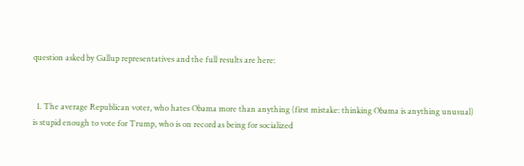question asked by Gallup representatives and the full results are here:


  1. The average Republican voter, who hates Obama more than anything (first mistake: thinking Obama is anything unusual) is stupid enough to vote for Trump, who is on record as being for socialized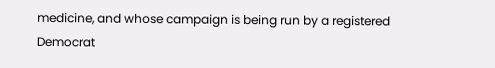medicine, and whose campaign is being run by a registered Democrat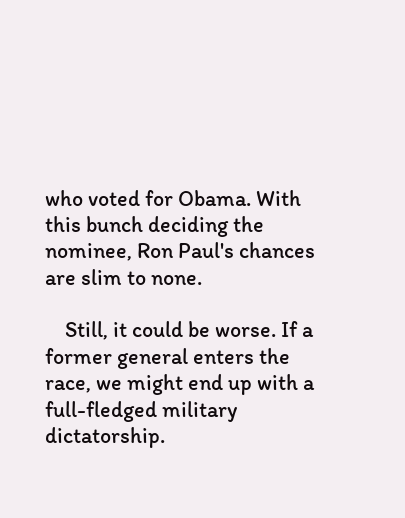who voted for Obama. With this bunch deciding the nominee, Ron Paul's chances are slim to none.

    Still, it could be worse. If a former general enters the race, we might end up with a full-fledged military dictatorship.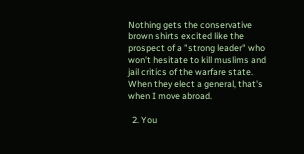Nothing gets the conservative brown shirts excited like the prospect of a "strong leader" who won't hesitate to kill muslims and jail critics of the warfare state. When they elect a general, that's when I move abroad.

  2. You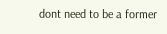dont need to be a former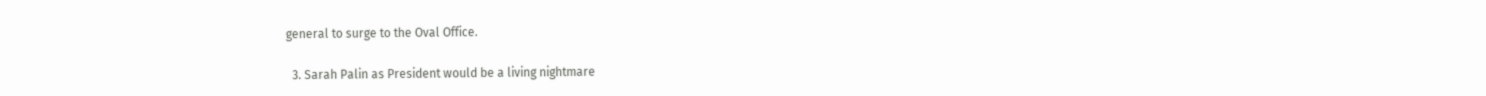general to surge to the Oval Office.

  3. Sarah Palin as President would be a living nightmare